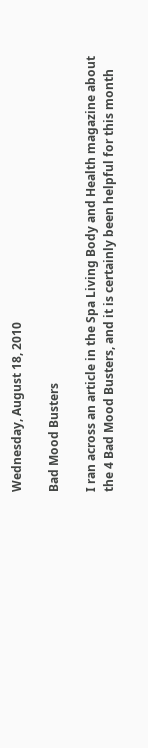Wednesday, August 18, 2010

Bad Mood Busters

I ran across an article in the Spa Living Body and Health magazine about the 4 Bad Mood Busters, and it is certainly been helpful for this month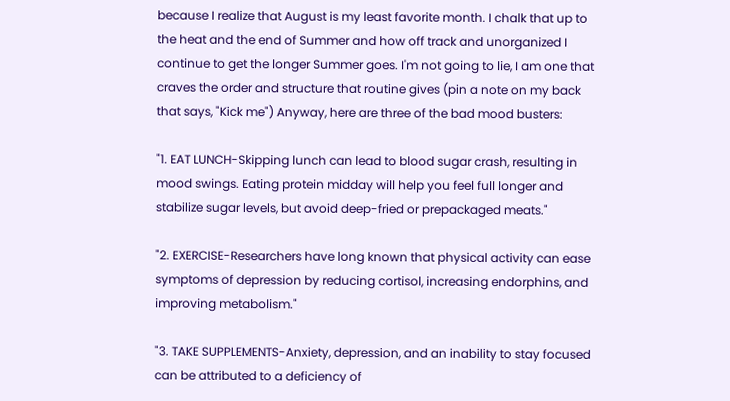because I realize that August is my least favorite month. I chalk that up to the heat and the end of Summer and how off track and unorganized I continue to get the longer Summer goes. I'm not going to lie, I am one that craves the order and structure that routine gives (pin a note on my back that says, "Kick me") Anyway, here are three of the bad mood busters:

"1. EAT LUNCH-Skipping lunch can lead to blood sugar crash, resulting in mood swings. Eating protein midday will help you feel full longer and stabilize sugar levels, but avoid deep-fried or prepackaged meats."

"2. EXERCISE-Researchers have long known that physical activity can ease symptoms of depression by reducing cortisol, increasing endorphins, and improving metabolism."

"3. TAKE SUPPLEMENTS-Anxiety, depression, and an inability to stay focused can be attributed to a deficiency of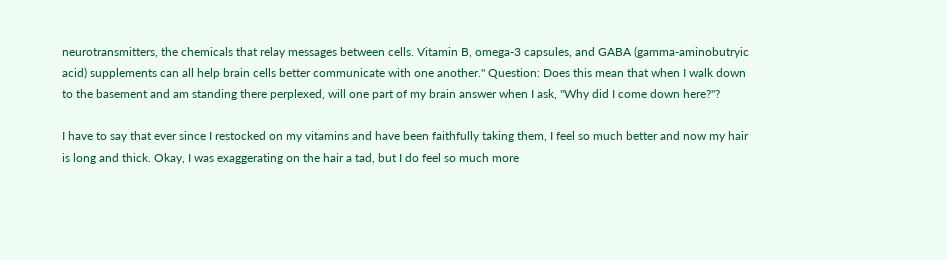neurotransmitters, the chemicals that relay messages between cells. Vitamin B, omega-3 capsules, and GABA (gamma-aminobutryic acid) supplements can all help brain cells better communicate with one another." Question: Does this mean that when I walk down to the basement and am standing there perplexed, will one part of my brain answer when I ask, "Why did I come down here?"?

I have to say that ever since I restocked on my vitamins and have been faithfully taking them, I feel so much better and now my hair is long and thick. Okay, I was exaggerating on the hair a tad, but I do feel so much more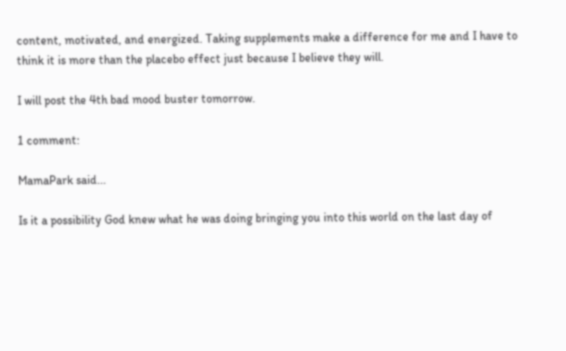content, motivated, and energized. Taking supplements make a difference for me and I have to think it is more than the placebo effect just because I believe they will.

I will post the 4th bad mood buster tomorrow.

1 comment:

MamaPark said...

Is it a possibility God knew what he was doing bringing you into this world on the last day of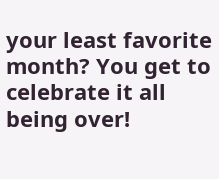your least favorite month? You get to celebrate it all being over!